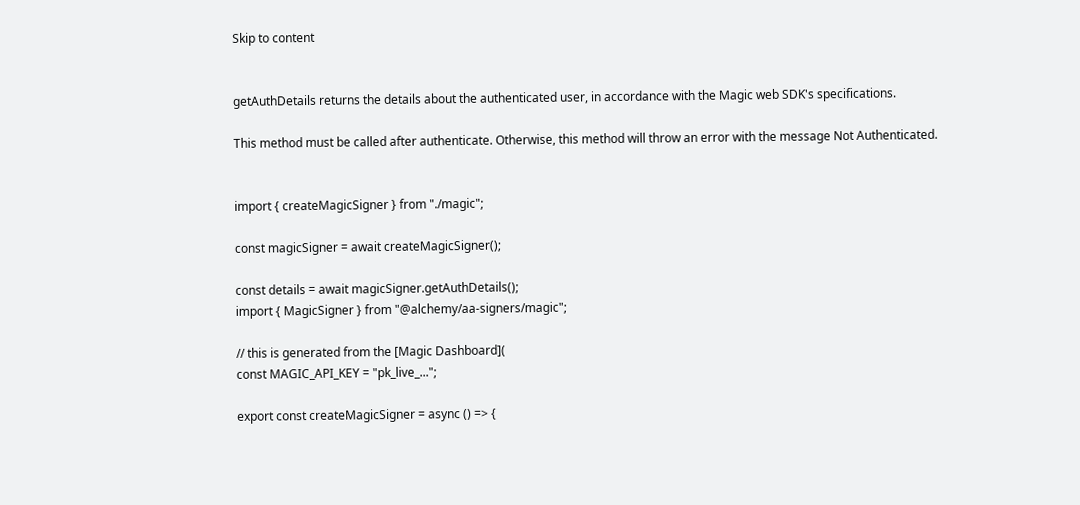Skip to content


getAuthDetails returns the details about the authenticated user, in accordance with the Magic web SDK's specifications.

This method must be called after authenticate. Otherwise, this method will throw an error with the message Not Authenticated.


import { createMagicSigner } from "./magic";

const magicSigner = await createMagicSigner();

const details = await magicSigner.getAuthDetails();
import { MagicSigner } from "@alchemy/aa-signers/magic";

// this is generated from the [Magic Dashboard](
const MAGIC_API_KEY = "pk_live_...";

export const createMagicSigner = async () => {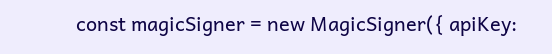const magicSigner = new MagicSigner({ apiKey: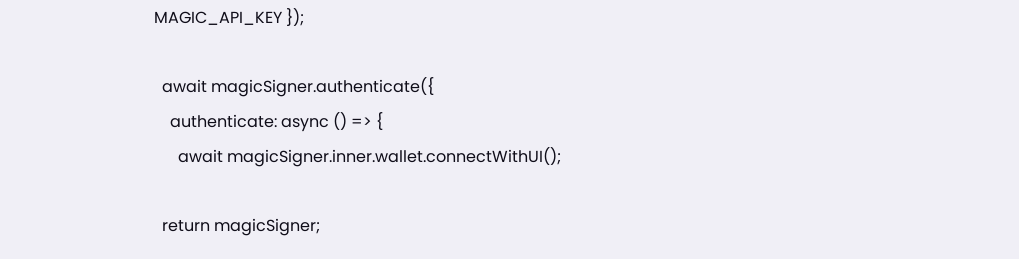MAGIC_API_KEY });

  await magicSigner.authenticate({
    authenticate: async () => {
      await magicSigner.inner.wallet.connectWithUI();

  return magicSigner;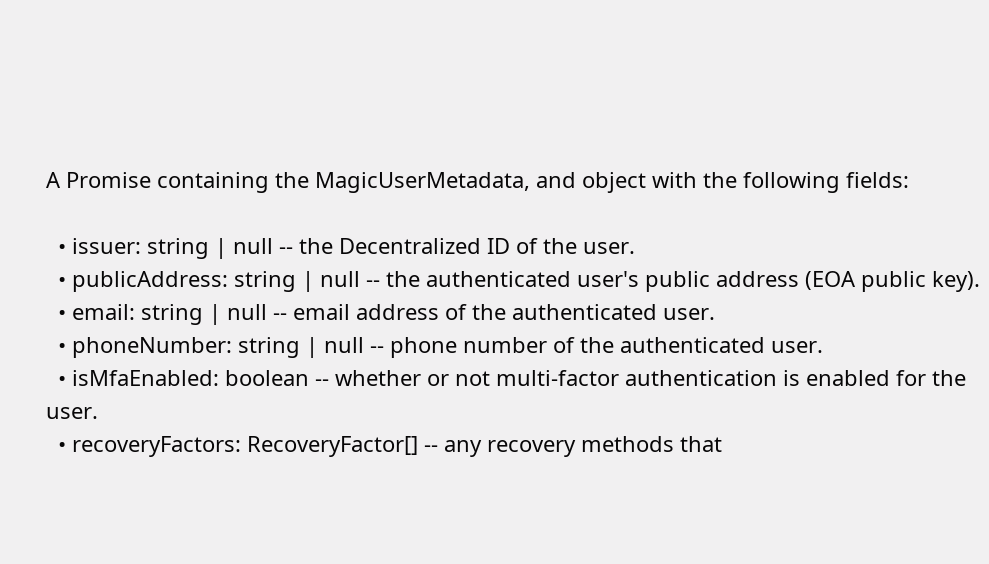A Promise containing the MagicUserMetadata, and object with the following fields:

  • issuer: string | null -- the Decentralized ID of the user.
  • publicAddress: string | null -- the authenticated user's public address (EOA public key).
  • email: string | null -- email address of the authenticated user.
  • phoneNumber: string | null -- phone number of the authenticated user.
  • isMfaEnabled: boolean -- whether or not multi-factor authentication is enabled for the user.
  • recoveryFactors: RecoveryFactor[] -- any recovery methods that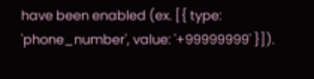have been enabled (ex. [{ type: 'phone_number', value: '+99999999' }]).